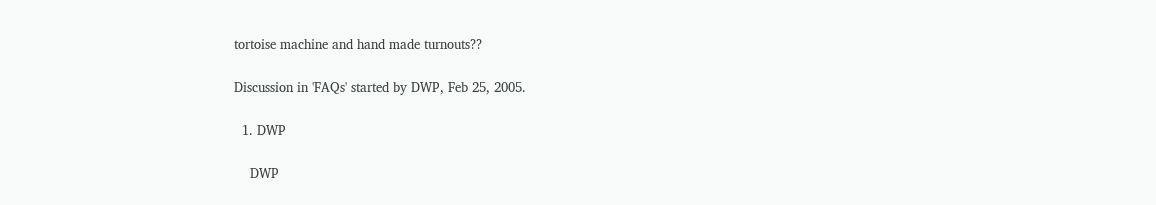tortoise machine and hand made turnouts??

Discussion in 'FAQs' started by DWP, Feb 25, 2005.

  1. DWP

    DWP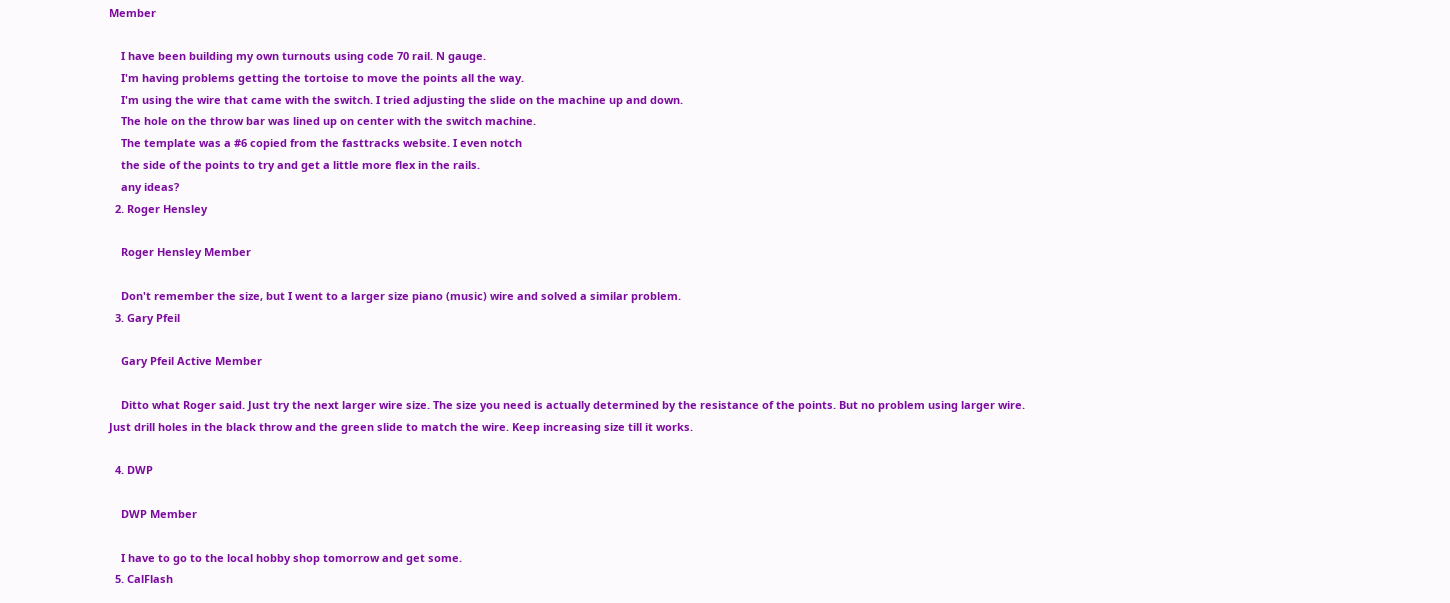Member

    I have been building my own turnouts using code 70 rail. N gauge.
    I'm having problems getting the tortoise to move the points all the way.
    I'm using the wire that came with the switch. I tried adjusting the slide on the machine up and down.
    The hole on the throw bar was lined up on center with the switch machine.
    The template was a #6 copied from the fasttracks website. I even notch
    the side of the points to try and get a little more flex in the rails.
    any ideas?
  2. Roger Hensley

    Roger Hensley Member

    Don't remember the size, but I went to a larger size piano (music) wire and solved a similar problem.
  3. Gary Pfeil

    Gary Pfeil Active Member

    Ditto what Roger said. Just try the next larger wire size. The size you need is actually determined by the resistance of the points. But no problem using larger wire. Just drill holes in the black throw and the green slide to match the wire. Keep increasing size till it works.

  4. DWP

    DWP Member

    I have to go to the local hobby shop tomorrow and get some.
  5. CalFlash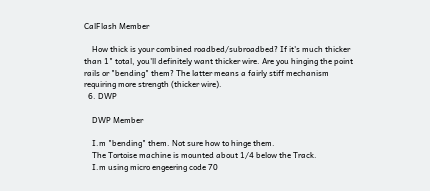CalFlash Member

    How thick is your combined roadbed/subroadbed? If it's much thicker than 1" total, you'll definitely want thicker wire. Are you hinging the point rails or "bending" them? The latter means a fairly stiff mechanism requiring more strength (thicker wire).
  6. DWP

    DWP Member

    I.m "bending" them. Not sure how to hinge them.
    The Tortoise machine is mounted about 1/4 below the Track.
    I.m using micro engeering code 70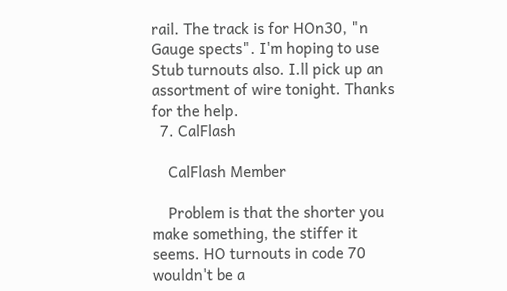rail. The track is for HOn30, "n Gauge spects". I'm hoping to use Stub turnouts also. I.ll pick up an assortment of wire tonight. Thanks for the help.
  7. CalFlash

    CalFlash Member

    Problem is that the shorter you make something, the stiffer it seems. HO turnouts in code 70 wouldn't be a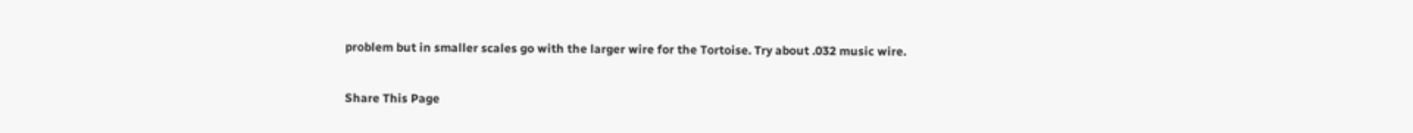problem but in smaller scales go with the larger wire for the Tortoise. Try about .032 music wire.

Share This Page